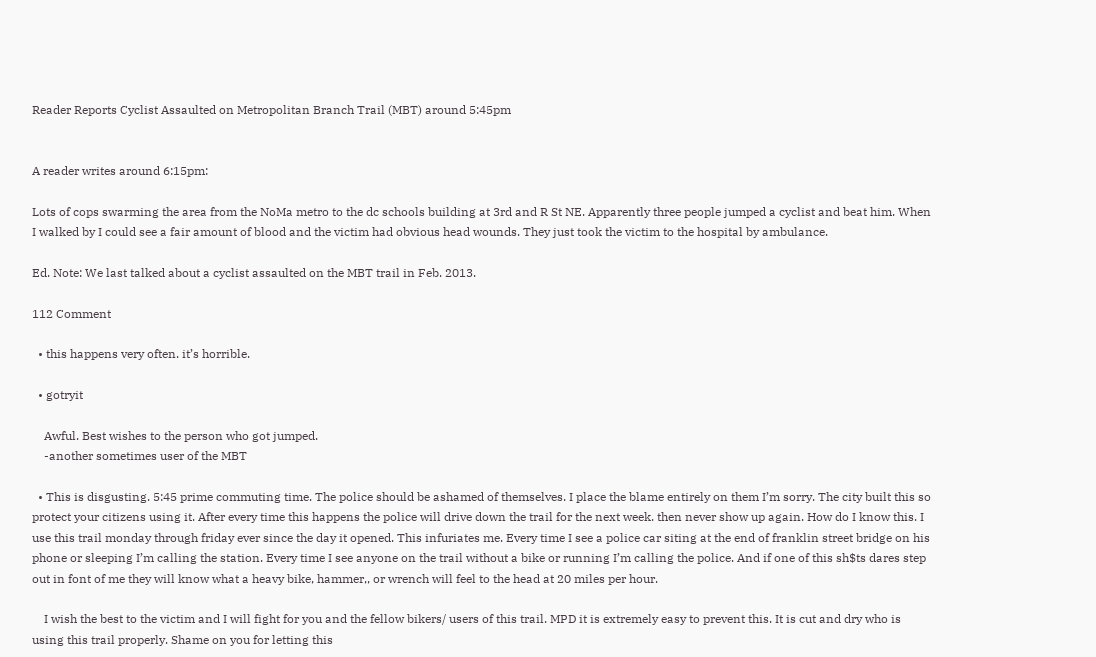Reader Reports Cyclist Assaulted on Metropolitan Branch Trail (MBT) around 5:45pm


A reader writes around 6:15pm:

Lots of cops swarming the area from the NoMa metro to the dc schools building at 3rd and R St NE. Apparently three people jumped a cyclist and beat him. When I walked by I could see a fair amount of blood and the victim had obvious head wounds. They just took the victim to the hospital by ambulance.

Ed. Note: We last talked about a cyclist assaulted on the MBT trail in Feb. 2013.

112 Comment

  • this happens very often. it’s horrible.

  • gotryit

    Awful. Best wishes to the person who got jumped.
    -another sometimes user of the MBT

  • This is disgusting. 5:45 prime commuting time. The police should be ashamed of themselves. I place the blame entirely on them I’m sorry. The city built this so protect your citizens using it. After every time this happens the police will drive down the trail for the next week. then never show up again. How do I know this. I use this trail monday through friday ever since the day it opened. This infuriates me. Every time I see a police car siting at the end of franklin street bridge on his phone or sleeping I’m calling the station. Every time I see anyone on the trail without a bike or running I’m calling the police. And if one of this sh$ts dares step out in font of me they will know what a heavy bike, hammer,, or wrench will feel to the head at 20 miles per hour.

    I wish the best to the victim and I will fight for you and the fellow bikers/ users of this trail. MPD it is extremely easy to prevent this. It is cut and dry who is using this trail properly. Shame on you for letting this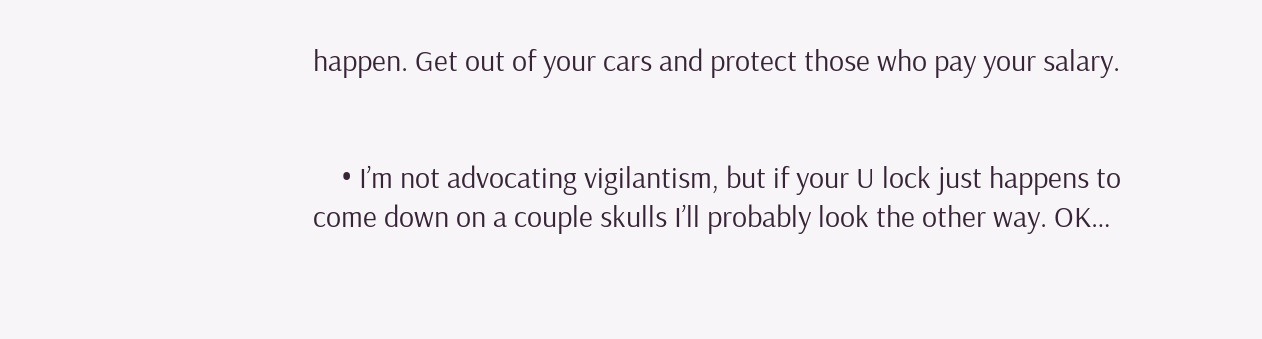happen. Get out of your cars and protect those who pay your salary.


    • I’m not advocating vigilantism, but if your U lock just happens to come down on a couple skulls I’ll probably look the other way. OK…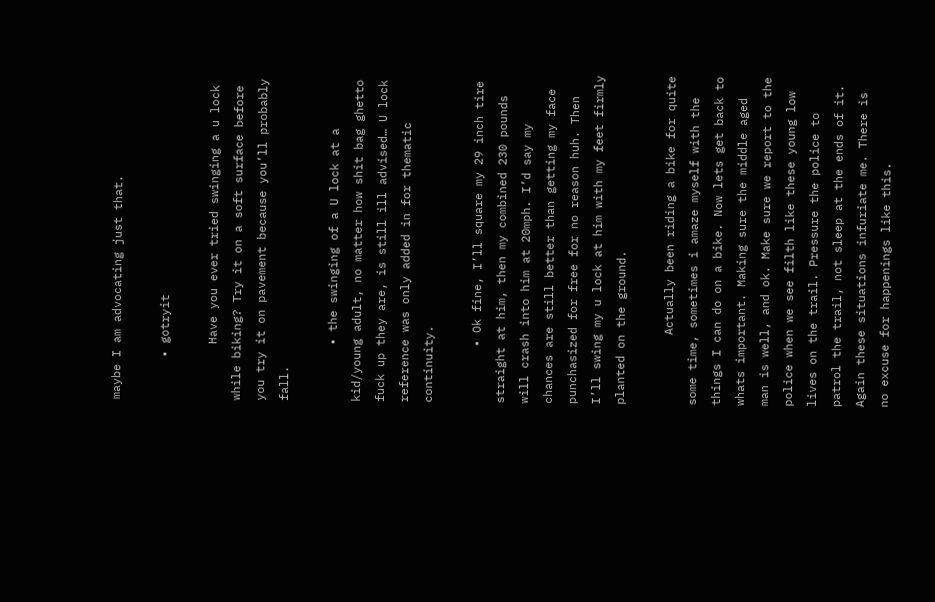maybe I am advocating just that.

      • gotryit

        Have you ever tried swinging a u lock while biking? Try it on a soft surface before you try it on pavement because you’ll probably fall.

        • the swinging of a U lock at a kid/young adult, no matter how shit bag ghetto fuck up they are, is still ill advised… U lock reference was only added in for thematic continuity.

        • Ok fine, I’ll square my 29 inch tire straight at him, then my combined 230 pounds will crash into him at 20mph. I’d say my chances are still better than getting my face punchasized for free for no reason huh. Then I’ll swing my u lock at him with my feet firmly planted on the ground.

          Actually been riding a bike for quite some time, sometimes i amaze myself with the things I can do on a bike. Now lets get back to whats important. Making sure the middle aged man is well, and ok. Make sure we report to the police when we see filth like these young low lives on the trail. Pressure the police to patrol the trail, not sleep at the ends of it. Again these situations infuriate me. There is no excuse for happenings like this.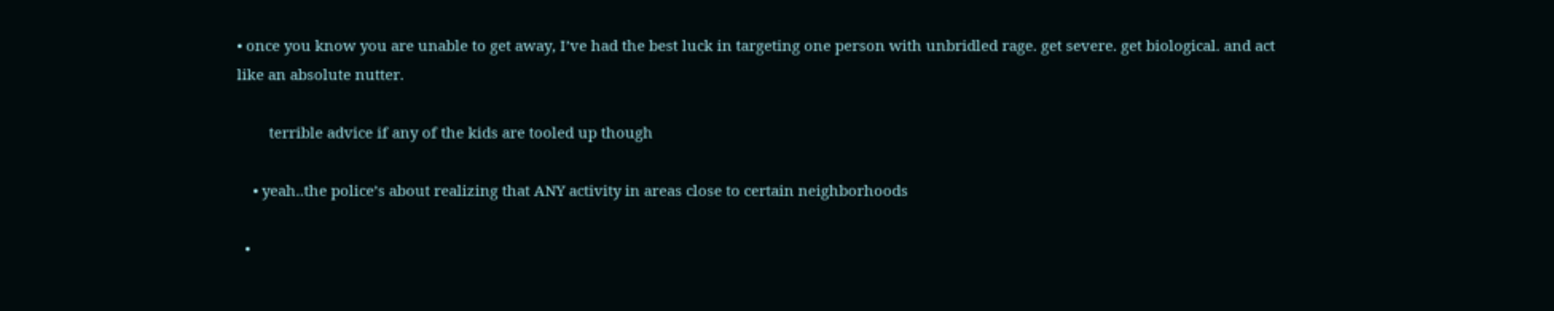• once you know you are unable to get away, I’ve had the best luck in targeting one person with unbridled rage. get severe. get biological. and act like an absolute nutter.

        terrible advice if any of the kids are tooled up though

    • yeah..the police’s about realizing that ANY activity in areas close to certain neighborhoods

  •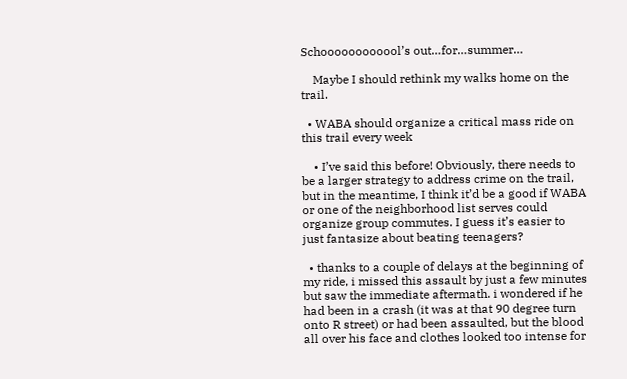Schoooooooooool’s out…for…summer…

    Maybe I should rethink my walks home on the trail.

  • WABA should organize a critical mass ride on this trail every week

    • I’ve said this before! Obviously, there needs to be a larger strategy to address crime on the trail, but in the meantime, I think it’d be a good if WABA or one of the neighborhood list serves could organize group commutes. I guess it’s easier to just fantasize about beating teenagers?

  • thanks to a couple of delays at the beginning of my ride, i missed this assault by just a few minutes but saw the immediate aftermath. i wondered if he had been in a crash (it was at that 90 degree turn onto R street) or had been assaulted, but the blood all over his face and clothes looked too intense for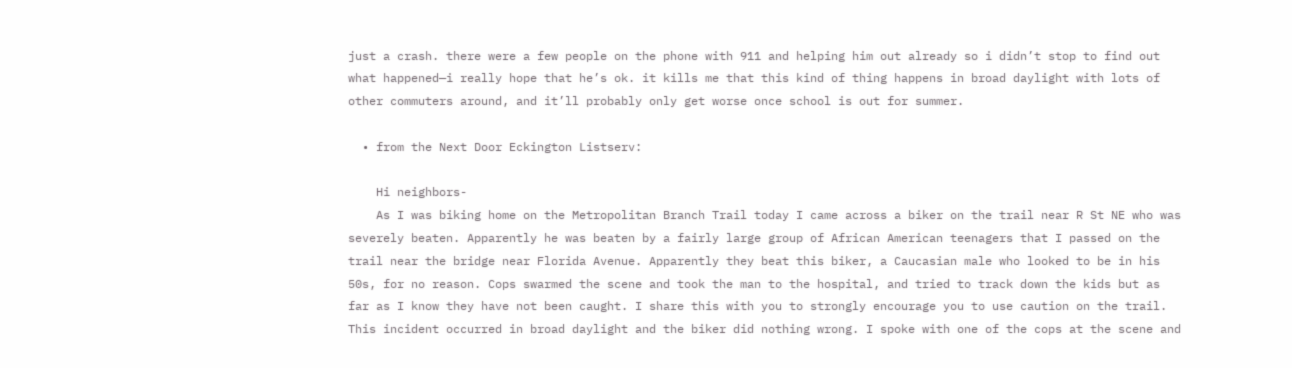just a crash. there were a few people on the phone with 911 and helping him out already so i didn’t stop to find out what happened—i really hope that he’s ok. it kills me that this kind of thing happens in broad daylight with lots of other commuters around, and it’ll probably only get worse once school is out for summer.

  • from the Next Door Eckington Listserv:

    Hi neighbors-
    As I was biking home on the Metropolitan Branch Trail today I came across a biker on the trail near R St NE who was severely beaten. Apparently he was beaten by a fairly large group of African American teenagers that I passed on the trail near the bridge near Florida Avenue. Apparently they beat this biker, a Caucasian male who looked to be in his 50s, for no reason. Cops swarmed the scene and took the man to the hospital, and tried to track down the kids but as far as I know they have not been caught. I share this with you to strongly encourage you to use caution on the trail. This incident occurred in broad daylight and the biker did nothing wrong. I spoke with one of the cops at the scene and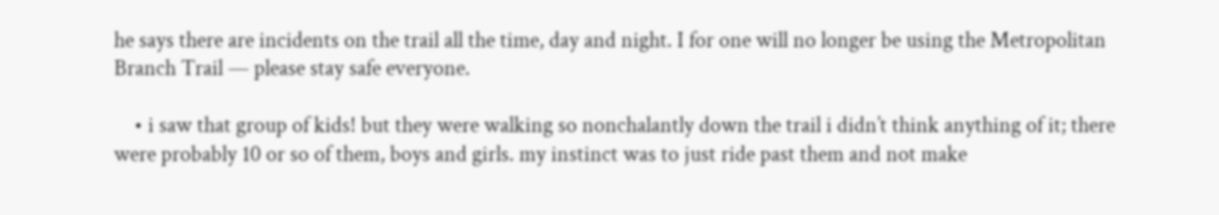he says there are incidents on the trail all the time, day and night. I for one will no longer be using the Metropolitan Branch Trail — please stay safe everyone.

    • i saw that group of kids! but they were walking so nonchalantly down the trail i didn’t think anything of it; there were probably 10 or so of them, boys and girls. my instinct was to just ride past them and not make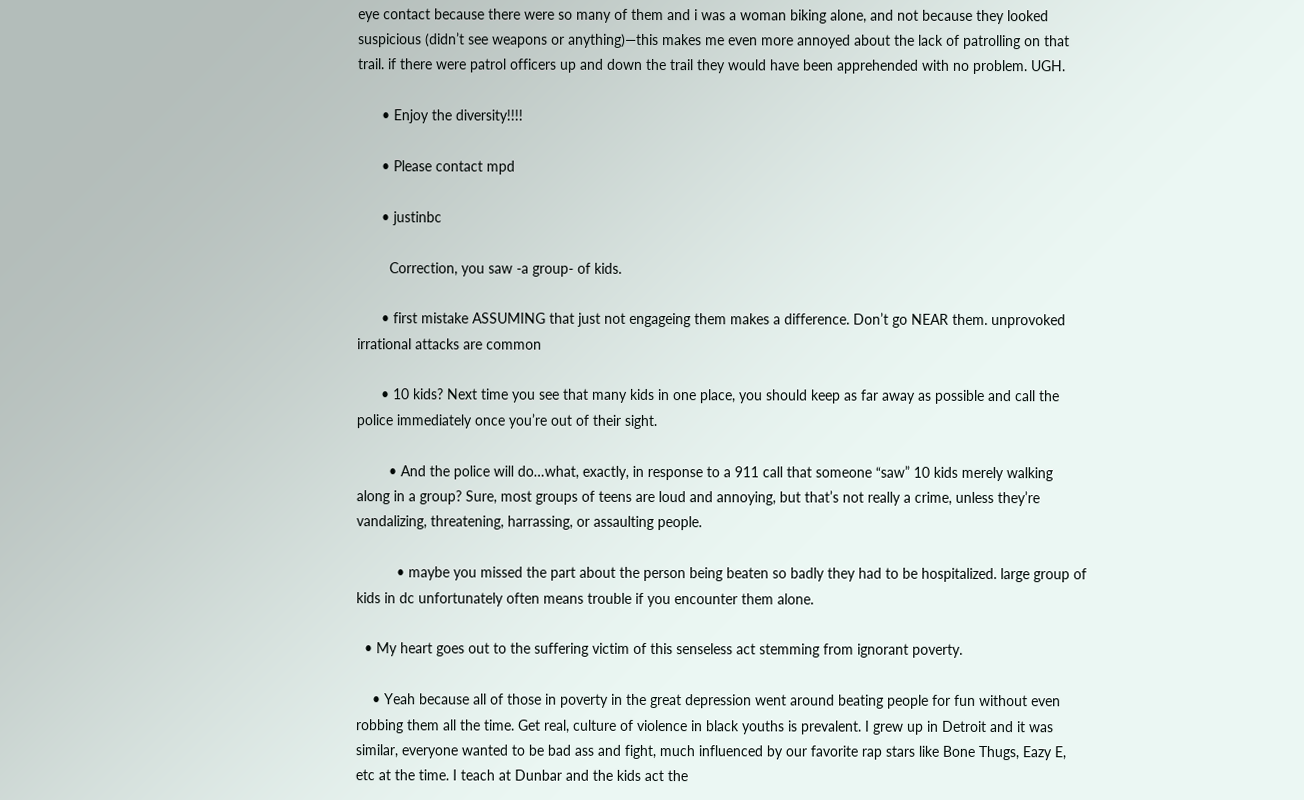eye contact because there were so many of them and i was a woman biking alone, and not because they looked suspicious (didn’t see weapons or anything)—this makes me even more annoyed about the lack of patrolling on that trail. if there were patrol officers up and down the trail they would have been apprehended with no problem. UGH.

      • Enjoy the diversity!!!!

      • Please contact mpd

      • justinbc

        Correction, you saw -a group- of kids.

      • first mistake ASSUMING that just not engageing them makes a difference. Don’t go NEAR them. unprovoked irrational attacks are common

      • 10 kids? Next time you see that many kids in one place, you should keep as far away as possible and call the police immediately once you’re out of their sight.

        • And the police will do…what, exactly, in response to a 911 call that someone “saw” 10 kids merely walking along in a group? Sure, most groups of teens are loud and annoying, but that’s not really a crime, unless they’re vandalizing, threatening, harrassing, or assaulting people.

          • maybe you missed the part about the person being beaten so badly they had to be hospitalized. large group of kids in dc unfortunately often means trouble if you encounter them alone.

  • My heart goes out to the suffering victim of this senseless act stemming from ignorant poverty.

    • Yeah because all of those in poverty in the great depression went around beating people for fun without even robbing them all the time. Get real, culture of violence in black youths is prevalent. I grew up in Detroit and it was similar, everyone wanted to be bad ass and fight, much influenced by our favorite rap stars like Bone Thugs, Eazy E, etc at the time. I teach at Dunbar and the kids act the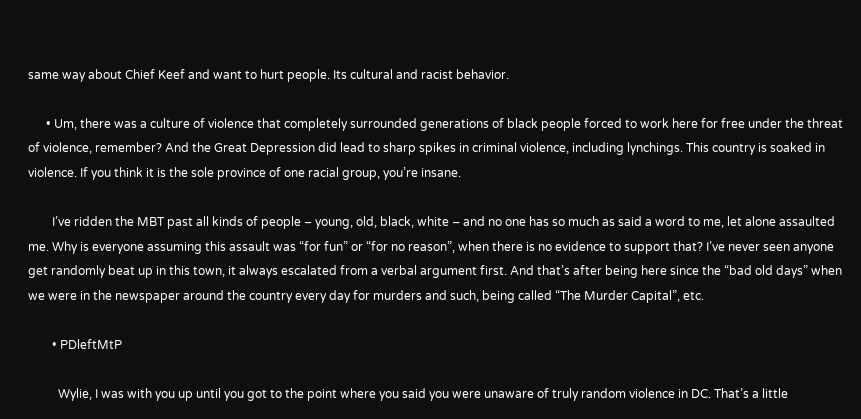same way about Chief Keef and want to hurt people. Its cultural and racist behavior.

      • Um, there was a culture of violence that completely surrounded generations of black people forced to work here for free under the threat of violence, remember? And the Great Depression did lead to sharp spikes in criminal violence, including lynchings. This country is soaked in violence. If you think it is the sole province of one racial group, you’re insane.

        I’ve ridden the MBT past all kinds of people – young, old, black, white – and no one has so much as said a word to me, let alone assaulted me. Why is everyone assuming this assault was “for fun” or “for no reason”, when there is no evidence to support that? I’ve never seen anyone get randomly beat up in this town, it always escalated from a verbal argument first. And that’s after being here since the “bad old days” when we were in the newspaper around the country every day for murders and such, being called “The Murder Capital”, etc.

        • PDleftMtP

          Wylie, I was with you up until you got to the point where you said you were unaware of truly random violence in DC. That’s a little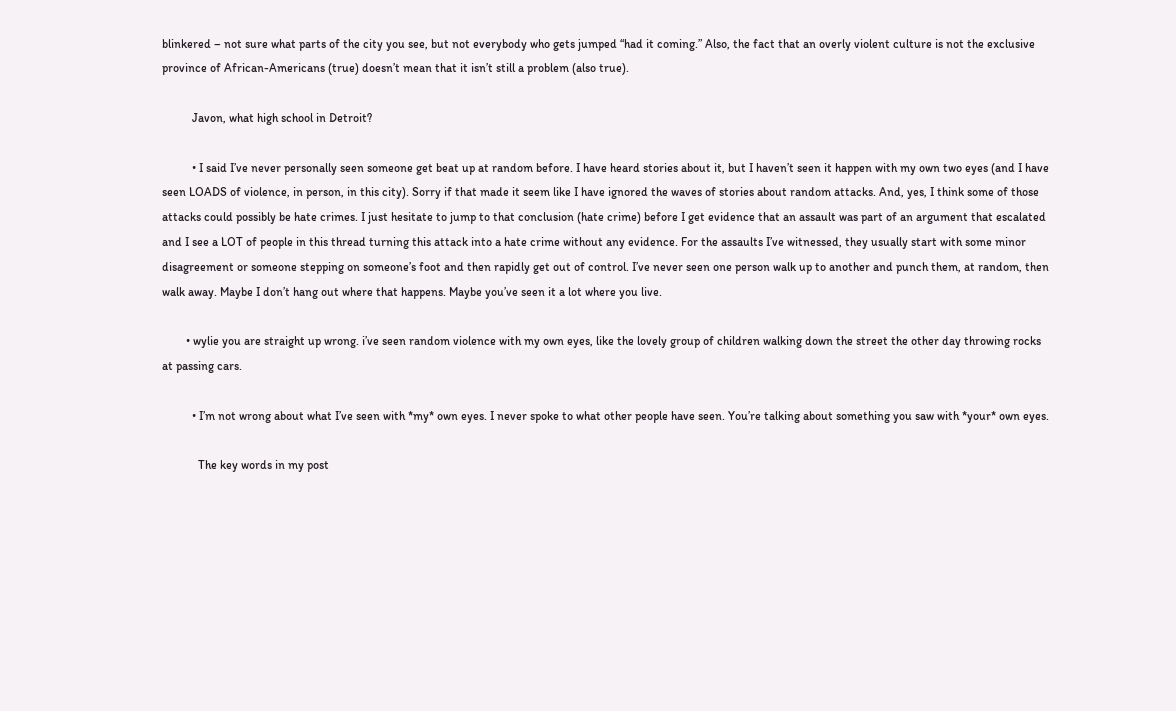blinkered – not sure what parts of the city you see, but not everybody who gets jumped “had it coming.” Also, the fact that an overly violent culture is not the exclusive province of African-Americans (true) doesn’t mean that it isn’t still a problem (also true).

          Javon, what high school in Detroit?

          • I said I’ve never personally seen someone get beat up at random before. I have heard stories about it, but I haven’t seen it happen with my own two eyes (and I have seen LOADS of violence, in person, in this city). Sorry if that made it seem like I have ignored the waves of stories about random attacks. And, yes, I think some of those attacks could possibly be hate crimes. I just hesitate to jump to that conclusion (hate crime) before I get evidence that an assault was part of an argument that escalated and I see a LOT of people in this thread turning this attack into a hate crime without any evidence. For the assaults I’ve witnessed, they usually start with some minor disagreement or someone stepping on someone’s foot and then rapidly get out of control. I’ve never seen one person walk up to another and punch them, at random, then walk away. Maybe I don’t hang out where that happens. Maybe you’ve seen it a lot where you live.

        • wylie you are straight up wrong. i’ve seen random violence with my own eyes, like the lovely group of children walking down the street the other day throwing rocks at passing cars.

          • I’m not wrong about what I’ve seen with *my* own eyes. I never spoke to what other people have seen. You’re talking about something you saw with *your* own eyes.

            The key words in my post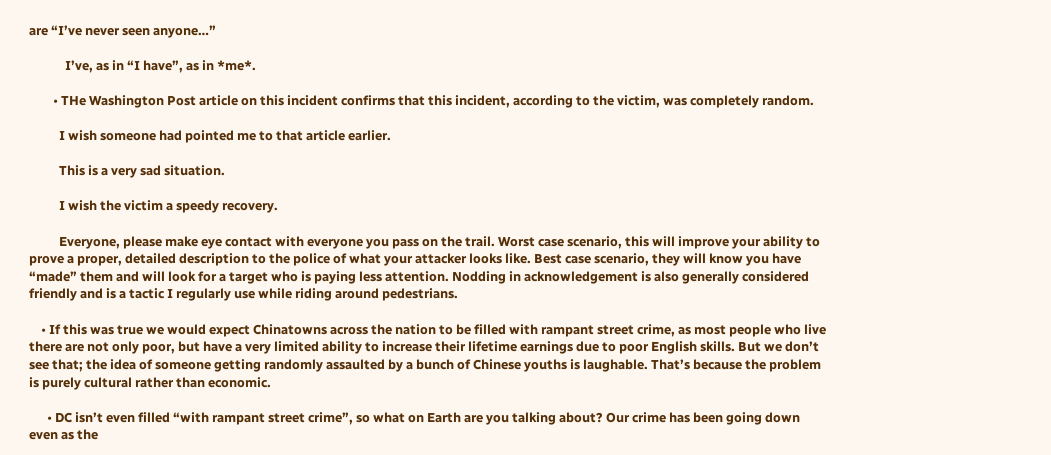are “I’ve never seen anyone…”

            I’ve, as in “I have”, as in *me*.

        • THe Washington Post article on this incident confirms that this incident, according to the victim, was completely random.

          I wish someone had pointed me to that article earlier.

          This is a very sad situation.

          I wish the victim a speedy recovery.

          Everyone, please make eye contact with everyone you pass on the trail. Worst case scenario, this will improve your ability to prove a proper, detailed description to the police of what your attacker looks like. Best case scenario, they will know you have “made” them and will look for a target who is paying less attention. Nodding in acknowledgement is also generally considered friendly and is a tactic I regularly use while riding around pedestrians.

    • If this was true we would expect Chinatowns across the nation to be filled with rampant street crime, as most people who live there are not only poor, but have a very limited ability to increase their lifetime earnings due to poor English skills. But we don’t see that; the idea of someone getting randomly assaulted by a bunch of Chinese youths is laughable. That’s because the problem is purely cultural rather than economic.

      • DC isn’t even filled “with rampant street crime”, so what on Earth are you talking about? Our crime has been going down even as the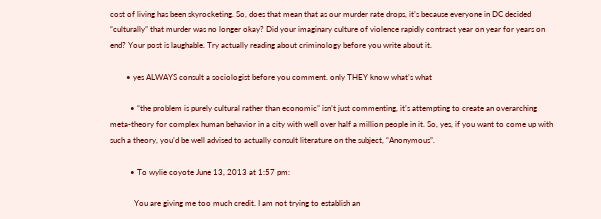cost of living has been skyrocketing. So, does that mean that as our murder rate drops, it’s because everyone in DC decided “culturally” that murder was no longer okay? Did your imaginary culture of violence rapidly contract year on year for years on end? Your post is laughable. Try actually reading about criminology before you write about it.

        • yes ALWAYS consult a sociologist before you comment. only THEY know what’s what

          • “the problem is purely cultural rather than economic” isn’t just commenting, it’s attempting to create an overarching meta-theory for complex human behavior in a city with well over half a million people in it. So, yes, if you want to come up with such a theory, you’d be well advised to actually consult literature on the subject, “Anonymous”.

          • To wylie coyote June 13, 2013 at 1:57 pm:

            You are giving me too much credit. I am not trying to establish an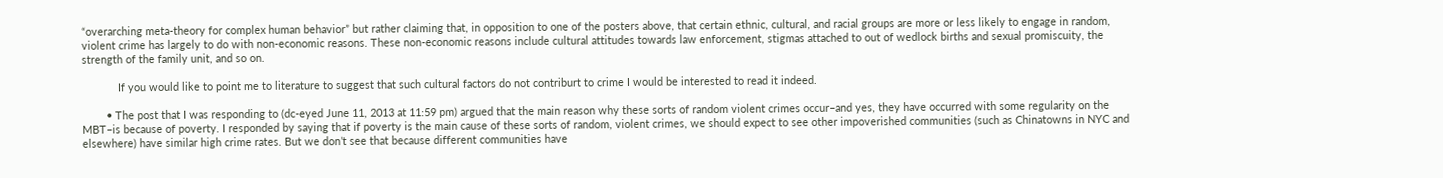“overarching meta-theory for complex human behavior” but rather claiming that, in opposition to one of the posters above, that certain ethnic, cultural, and racial groups are more or less likely to engage in random, violent crime has largely to do with non-economic reasons. These non-economic reasons include cultural attitudes towards law enforcement, stigmas attached to out of wedlock births and sexual promiscuity, the strength of the family unit, and so on.

            If you would like to point me to literature to suggest that such cultural factors do not contriburt to crime I would be interested to read it indeed.

        • The post that I was responding to (dc-eyed June 11, 2013 at 11:59 pm) argued that the main reason why these sorts of random violent crimes occur–and yes, they have occurred with some regularity on the MBT–is because of poverty. I responded by saying that if poverty is the main cause of these sorts of random, violent crimes, we should expect to see other impoverished communities (such as Chinatowns in NYC and elsewhere) have similar high crime rates. But we don’t see that because different communities have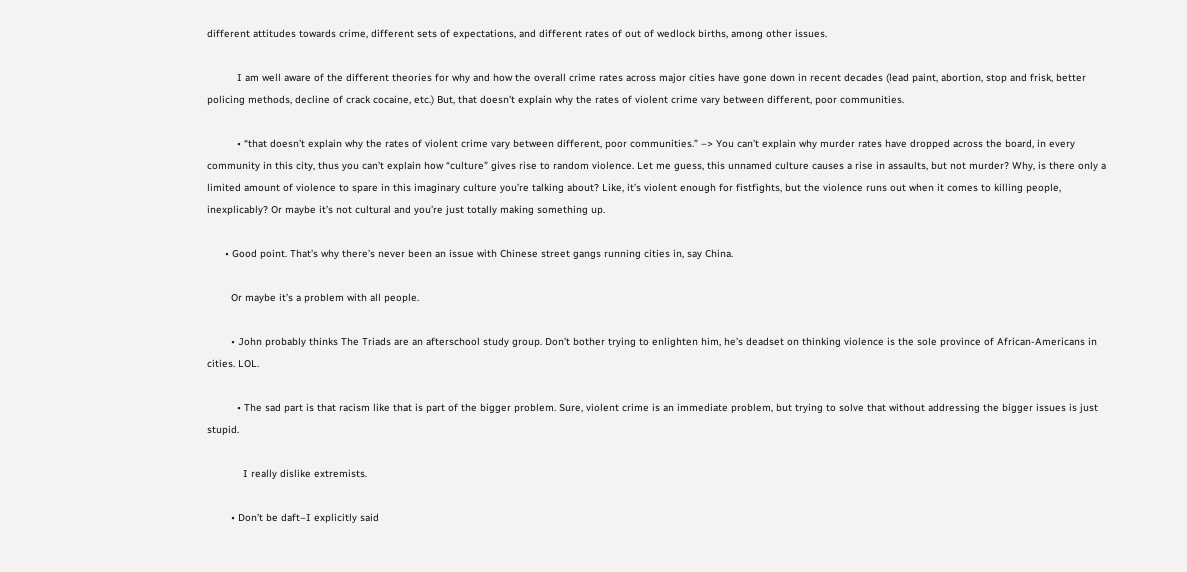different attitudes towards crime, different sets of expectations, and different rates of out of wedlock births, among other issues.

          I am well aware of the different theories for why and how the overall crime rates across major cities have gone down in recent decades (lead paint, abortion, stop and frisk, better policing methods, decline of crack cocaine, etc.) But, that doesn’t explain why the rates of violent crime vary between different, poor communities.

          • “that doesn’t explain why the rates of violent crime vary between different, poor communities.” –> You can’t explain why murder rates have dropped across the board, in every community in this city, thus you can’t explain how “culture” gives rise to random violence. Let me guess, this unnamed culture causes a rise in assaults, but not murder? Why, is there only a limited amount of violence to spare in this imaginary culture you’re talking about? Like, it’s violent enough for fistfights, but the violence runs out when it comes to killing people, inexplicably? Or maybe it’s not cultural and you’re just totally making something up.

      • Good point. That’s why there’s never been an issue with Chinese street gangs running cities in, say China.

        Or maybe it’s a problem with all people.

        • John probably thinks The Triads are an afterschool study group. Don’t bother trying to enlighten him, he’s deadset on thinking violence is the sole province of African-Americans in cities. LOL.

          • The sad part is that racism like that is part of the bigger problem. Sure, violent crime is an immediate problem, but trying to solve that without addressing the bigger issues is just stupid.

            I really dislike extremists.

        • Don’t be daft–I explicitly said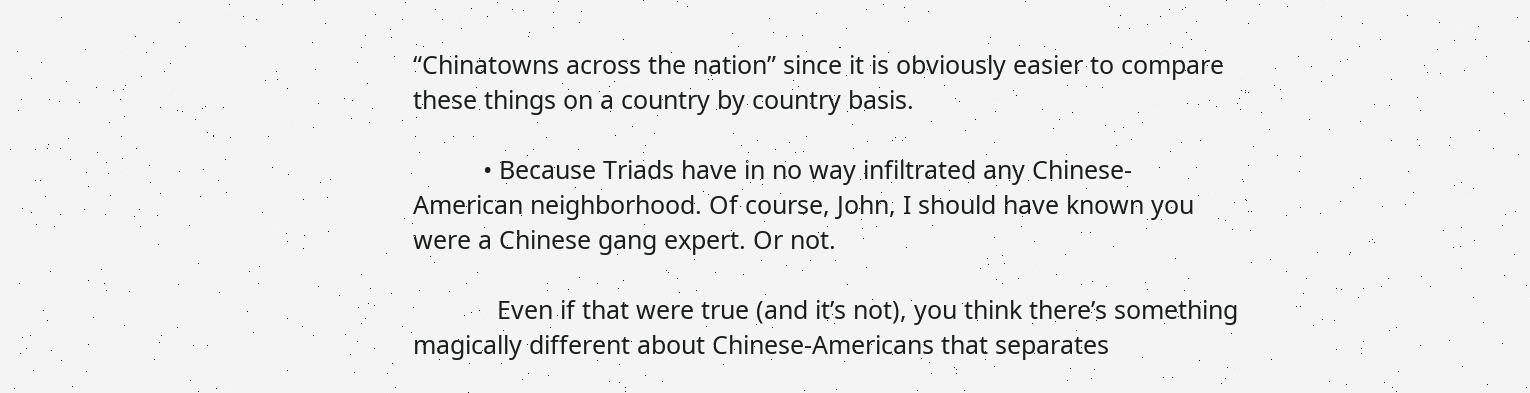“Chinatowns across the nation” since it is obviously easier to compare these things on a country by country basis.

          • Because Triads have in no way infiltrated any Chinese-American neighborhood. Of course, John, I should have known you were a Chinese gang expert. Or not.

            Even if that were true (and it’s not), you think there’s something magically different about Chinese-Americans that separates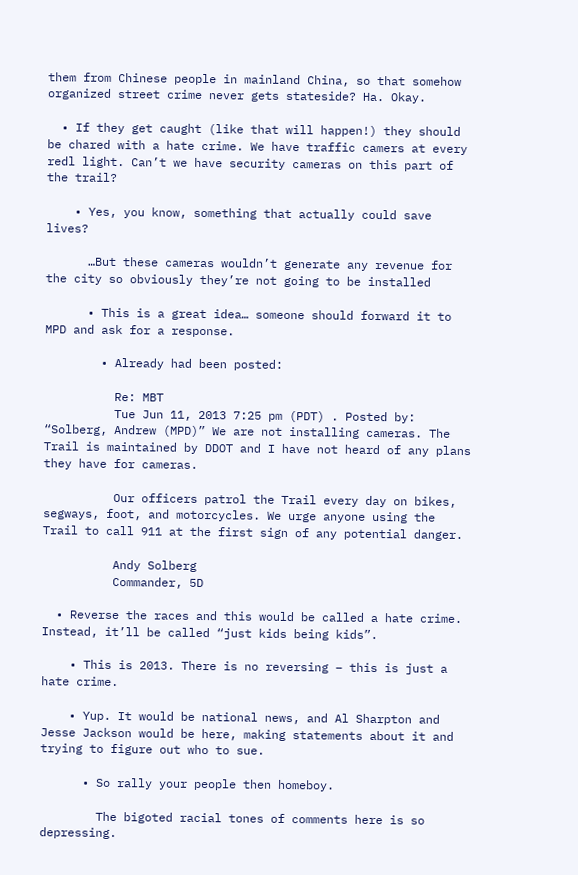them from Chinese people in mainland China, so that somehow organized street crime never gets stateside? Ha. Okay.

  • If they get caught (like that will happen!) they should be chared with a hate crime. We have traffic camers at every redl light. Can’t we have security cameras on this part of the trail?

    • Yes, you know, something that actually could save lives?

      …But these cameras wouldn’t generate any revenue for the city so obviously they’re not going to be installed

      • This is a great idea… someone should forward it to MPD and ask for a response.

        • Already had been posted:

          Re: MBT
          Tue Jun 11, 2013 7:25 pm (PDT) . Posted by: “Solberg, Andrew (MPD)” We are not installing cameras. The Trail is maintained by DDOT and I have not heard of any plans they have for cameras.

          Our officers patrol the Trail every day on bikes, segways, foot, and motorcycles. We urge anyone using the Trail to call 911 at the first sign of any potential danger.

          Andy Solberg
          Commander, 5D

  • Reverse the races and this would be called a hate crime. Instead, it’ll be called “just kids being kids”.

    • This is 2013. There is no reversing – this is just a hate crime.

    • Yup. It would be national news, and Al Sharpton and Jesse Jackson would be here, making statements about it and trying to figure out who to sue.

      • So rally your people then homeboy.

        The bigoted racial tones of comments here is so depressing.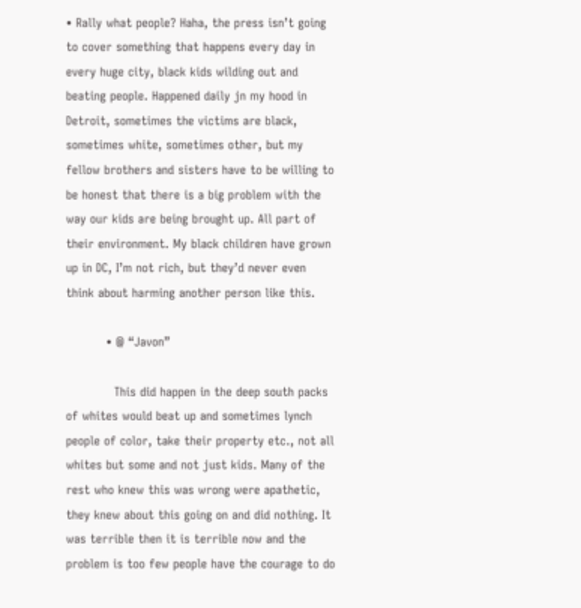• Rally what people? Haha, the press isn’t going to cover something that happens every day in every huge city, black kids wilding out and beating people. Happened daily jn my hood in Detroit, sometimes the victims are black, sometimes white, sometimes other, but my fellow brothers and sisters have to be willing to be honest that there is a big problem with the way our kids are being brought up. All part of their environment. My black children have grown up in DC, I’m not rich, but they’d never even think about harming another person like this.

          • @ “Javon”

            This did happen in the deep south packs of whites would beat up and sometimes lynch people of color, take their property etc., not all whites but some and not just kids. Many of the rest who knew this was wrong were apathetic, they knew about this going on and did nothing. It was terrible then it is terrible now and the problem is too few people have the courage to do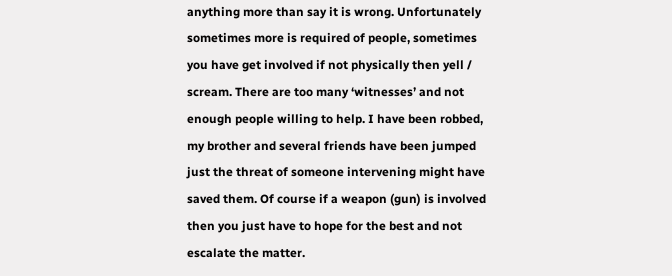anything more than say it is wrong. Unfortunately sometimes more is required of people, sometimes you have get involved if not physically then yell / scream. There are too many ‘witnesses’ and not enough people willing to help. I have been robbed, my brother and several friends have been jumped just the threat of someone intervening might have saved them. Of course if a weapon (gun) is involved then you just have to hope for the best and not escalate the matter.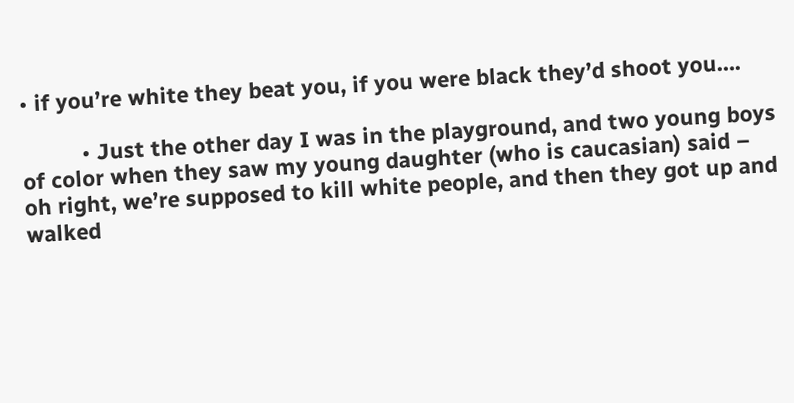• if you’re white they beat you, if you were black they’d shoot you….

          • Just the other day I was in the playground, and two young boys of color when they saw my young daughter (who is caucasian) said – oh right, we’re supposed to kill white people, and then they got up and walked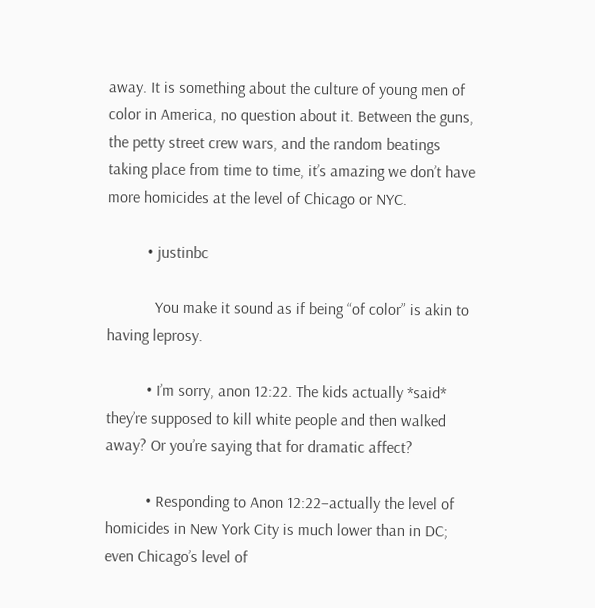away. It is something about the culture of young men of color in America, no question about it. Between the guns, the petty street crew wars, and the random beatings taking place from time to time, it’s amazing we don’t have more homicides at the level of Chicago or NYC.

          • justinbc

            You make it sound as if being “of color” is akin to having leprosy.

          • I’m sorry, anon 12:22. The kids actually *said* they’re supposed to kill white people and then walked away? Or you’re saying that for dramatic affect?

          • Responding to Anon 12:22–actually the level of homicides in New York City is much lower than in DC; even Chicago’s level of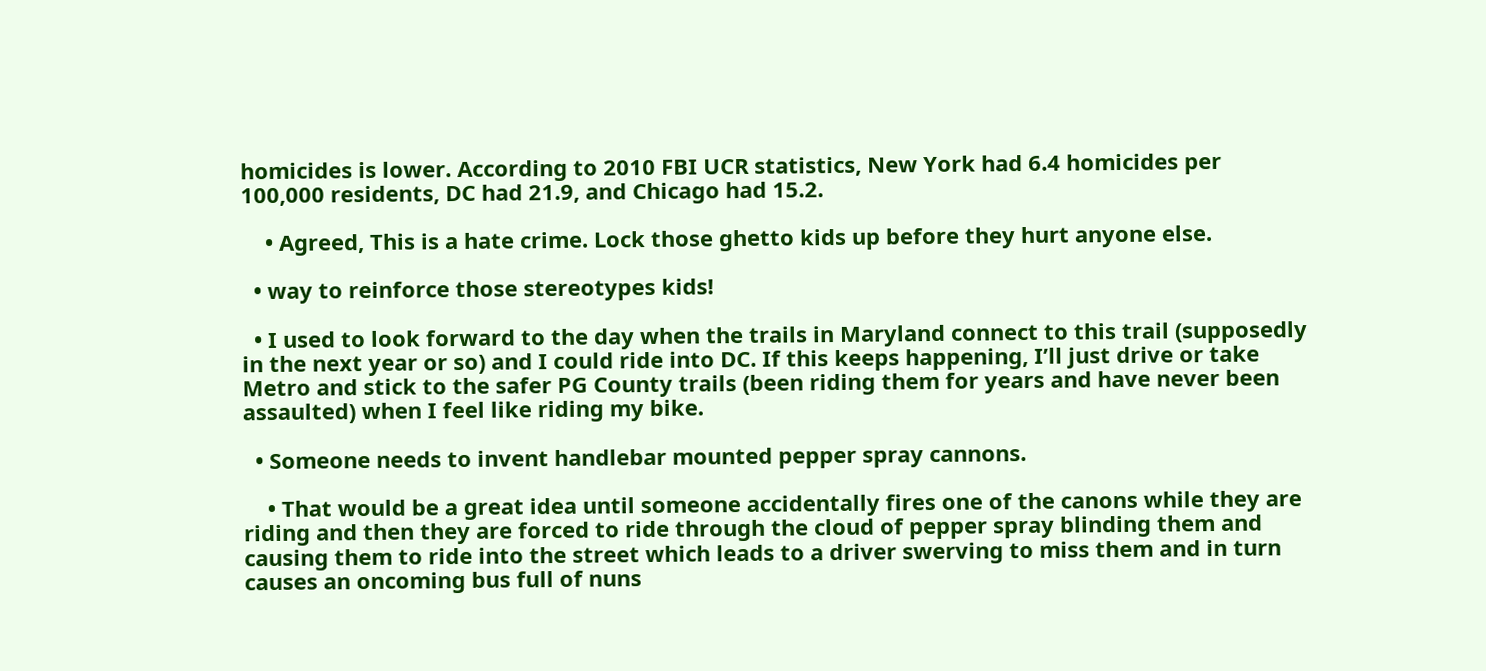homicides is lower. According to 2010 FBI UCR statistics, New York had 6.4 homicides per 100,000 residents, DC had 21.9, and Chicago had 15.2.

    • Agreed, This is a hate crime. Lock those ghetto kids up before they hurt anyone else.

  • way to reinforce those stereotypes kids!

  • I used to look forward to the day when the trails in Maryland connect to this trail (supposedly in the next year or so) and I could ride into DC. If this keeps happening, I’ll just drive or take Metro and stick to the safer PG County trails (been riding them for years and have never been assaulted) when I feel like riding my bike.

  • Someone needs to invent handlebar mounted pepper spray cannons.

    • That would be a great idea until someone accidentally fires one of the canons while they are riding and then they are forced to ride through the cloud of pepper spray blinding them and causing them to ride into the street which leads to a driver swerving to miss them and in turn causes an oncoming bus full of nuns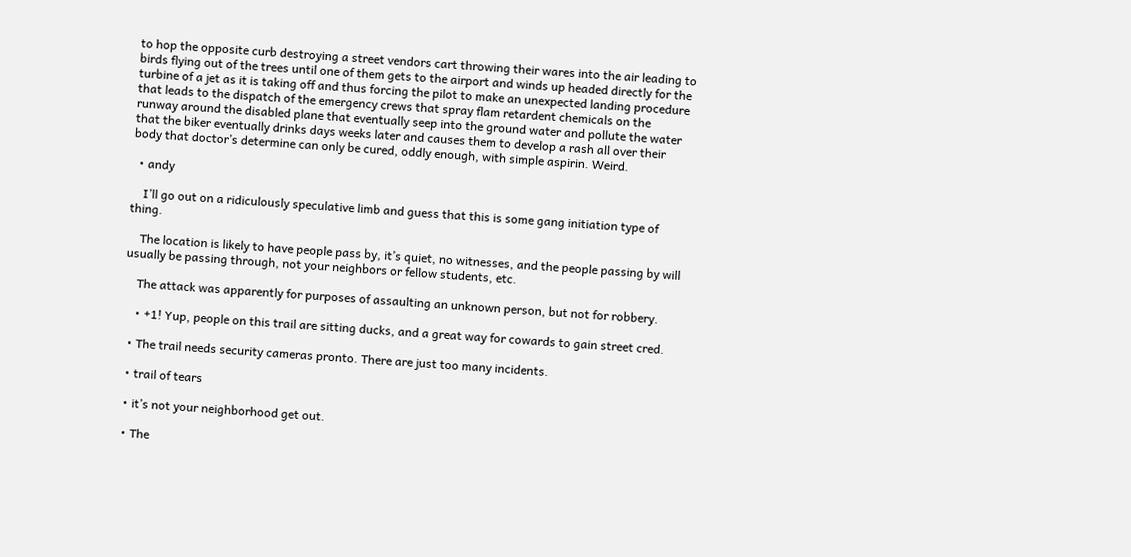to hop the opposite curb destroying a street vendors cart throwing their wares into the air leading to birds flying out of the trees until one of them gets to the airport and winds up headed directly for the turbine of a jet as it is taking off and thus forcing the pilot to make an unexpected landing procedure that leads to the dispatch of the emergency crews that spray flam retardent chemicals on the runway around the disabled plane that eventually seep into the ground water and pollute the water that the biker eventually drinks days weeks later and causes them to develop a rash all over their body that doctor’s determine can only be cured, oddly enough, with simple aspirin. Weird.

  • andy

    I’ll go out on a ridiculously speculative limb and guess that this is some gang initiation type of thing.

    The location is likely to have people pass by, it’s quiet, no witnesses, and the people passing by will usually be passing through, not your neighbors or fellow students, etc.

    The attack was apparently for purposes of assaulting an unknown person, but not for robbery.

    • +1! Yup, people on this trail are sitting ducks, and a great way for cowards to gain street cred.

  • The trail needs security cameras pronto. There are just too many incidents.

  • trail of tears

  • it’s not your neighborhood get out.

  • The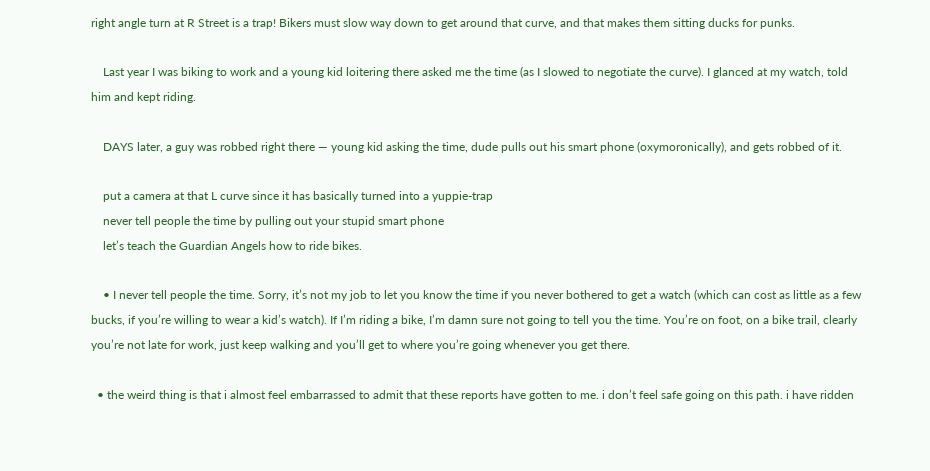right angle turn at R Street is a trap! Bikers must slow way down to get around that curve, and that makes them sitting ducks for punks.

    Last year I was biking to work and a young kid loitering there asked me the time (as I slowed to negotiate the curve). I glanced at my watch, told him and kept riding.

    DAYS later, a guy was robbed right there — young kid asking the time, dude pulls out his smart phone (oxymoronically), and gets robbed of it.

    put a camera at that L curve since it has basically turned into a yuppie-trap
    never tell people the time by pulling out your stupid smart phone
    let’s teach the Guardian Angels how to ride bikes.

    • I never tell people the time. Sorry, it’s not my job to let you know the time if you never bothered to get a watch (which can cost as little as a few bucks, if you’re willing to wear a kid’s watch). If I’m riding a bike, I’m damn sure not going to tell you the time. You’re on foot, on a bike trail, clearly you’re not late for work, just keep walking and you’ll get to where you’re going whenever you get there.

  • the weird thing is that i almost feel embarrassed to admit that these reports have gotten to me. i don’t feel safe going on this path. i have ridden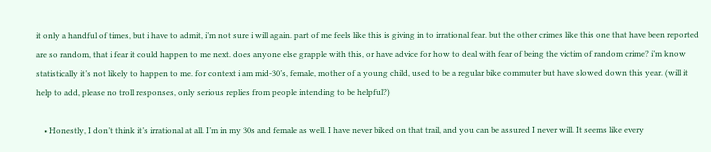it only a handful of times, but i have to admit, i’m not sure i will again. part of me feels like this is giving in to irrational fear. but the other crimes like this one that have been reported are so random, that i fear it could happen to me next. does anyone else grapple with this, or have advice for how to deal with fear of being the victim of random crime? i’m know statistically it’s not likely to happen to me. for context i am mid-30’s, female, mother of a young child, used to be a regular bike commuter but have slowed down this year. (will it help to add, please no troll responses, only serious replies from people intending to be helpful?)

    • Honestly, I don’t think it’s irrational at all. I’m in my 30s and female as well. I have never biked on that trail, and you can be assured I never will. It seems like every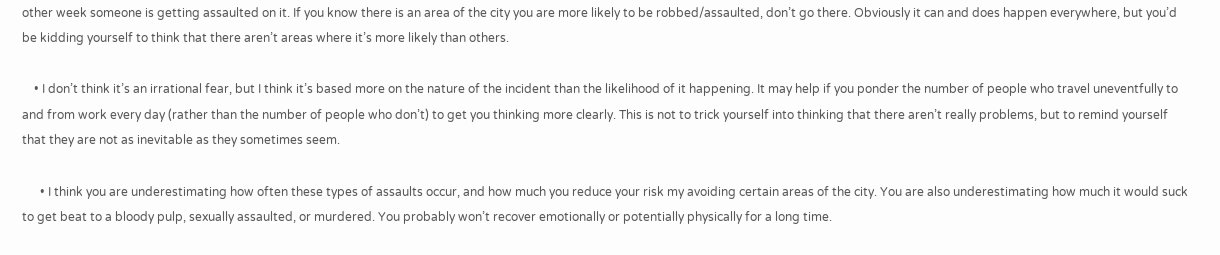other week someone is getting assaulted on it. If you know there is an area of the city you are more likely to be robbed/assaulted, don’t go there. Obviously it can and does happen everywhere, but you’d be kidding yourself to think that there aren’t areas where it’s more likely than others.

    • I don’t think it’s an irrational fear, but I think it’s based more on the nature of the incident than the likelihood of it happening. It may help if you ponder the number of people who travel uneventfully to and from work every day (rather than the number of people who don’t) to get you thinking more clearly. This is not to trick yourself into thinking that there aren’t really problems, but to remind yourself that they are not as inevitable as they sometimes seem.

      • I think you are underestimating how often these types of assaults occur, and how much you reduce your risk my avoiding certain areas of the city. You are also underestimating how much it would suck to get beat to a bloody pulp, sexually assaulted, or murdered. You probably won’t recover emotionally or potentially physically for a long time.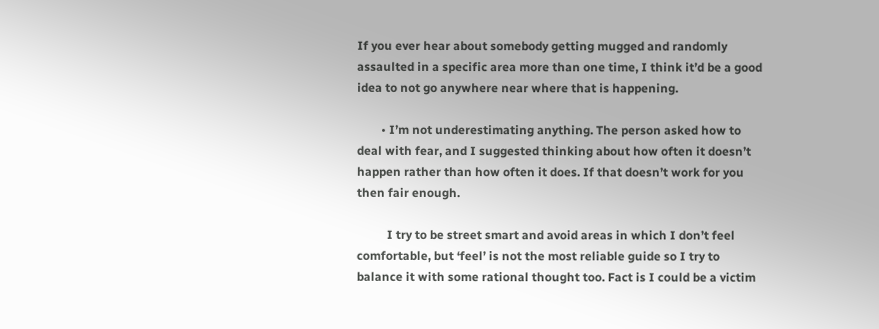If you ever hear about somebody getting mugged and randomly assaulted in a specific area more than one time, I think it’d be a good idea to not go anywhere near where that is happening.

        • I’m not underestimating anything. The person asked how to deal with fear, and I suggested thinking about how often it doesn’t happen rather than how often it does. If that doesn’t work for you then fair enough.

          I try to be street smart and avoid areas in which I don’t feel comfortable, but ‘feel’ is not the most reliable guide so I try to balance it with some rational thought too. Fact is I could be a victim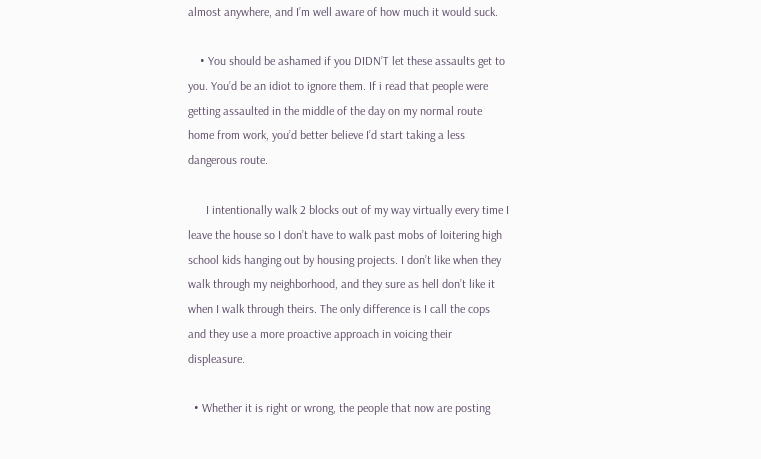almost anywhere, and I’m well aware of how much it would suck.

    • You should be ashamed if you DIDN’T let these assaults get to you. You’d be an idiot to ignore them. If i read that people were getting assaulted in the middle of the day on my normal route home from work, you’d better believe I’d start taking a less dangerous route.

      I intentionally walk 2 blocks out of my way virtually every time I leave the house so I don’t have to walk past mobs of loitering high school kids hanging out by housing projects. I don’t like when they walk through my neighborhood, and they sure as hell don’t like it when I walk through theirs. The only difference is I call the cops and they use a more proactive approach in voicing their displeasure.

  • Whether it is right or wrong, the people that now are posting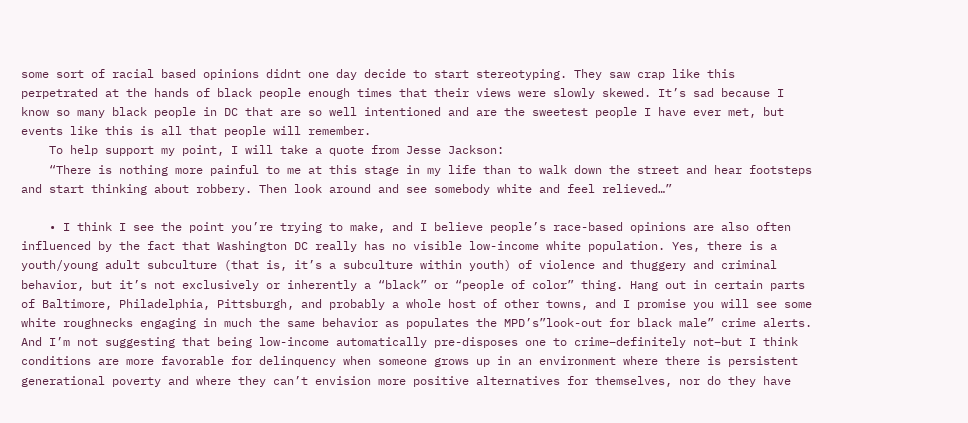some sort of racial based opinions didnt one day decide to start stereotyping. They saw crap like this perpetrated at the hands of black people enough times that their views were slowly skewed. It’s sad because I know so many black people in DC that are so well intentioned and are the sweetest people I have ever met, but events like this is all that people will remember.
    To help support my point, I will take a quote from Jesse Jackson:
    “There is nothing more painful to me at this stage in my life than to walk down the street and hear footsteps and start thinking about robbery. Then look around and see somebody white and feel relieved…”

    • I think I see the point you’re trying to make, and I believe people’s race-based opinions are also often influenced by the fact that Washington DC really has no visible low-income white population. Yes, there is a youth/young adult subculture (that is, it’s a subculture within youth) of violence and thuggery and criminal behavior, but it’s not exclusively or inherently a “black” or “people of color” thing. Hang out in certain parts of Baltimore, Philadelphia, Pittsburgh, and probably a whole host of other towns, and I promise you will see some white roughnecks engaging in much the same behavior as populates the MPD’s”look-out for black male” crime alerts. And I’m not suggesting that being low-income automatically pre-disposes one to crime–definitely not–but I think conditions are more favorable for delinquency when someone grows up in an environment where there is persistent generational poverty and where they can’t envision more positive alternatives for themselves, nor do they have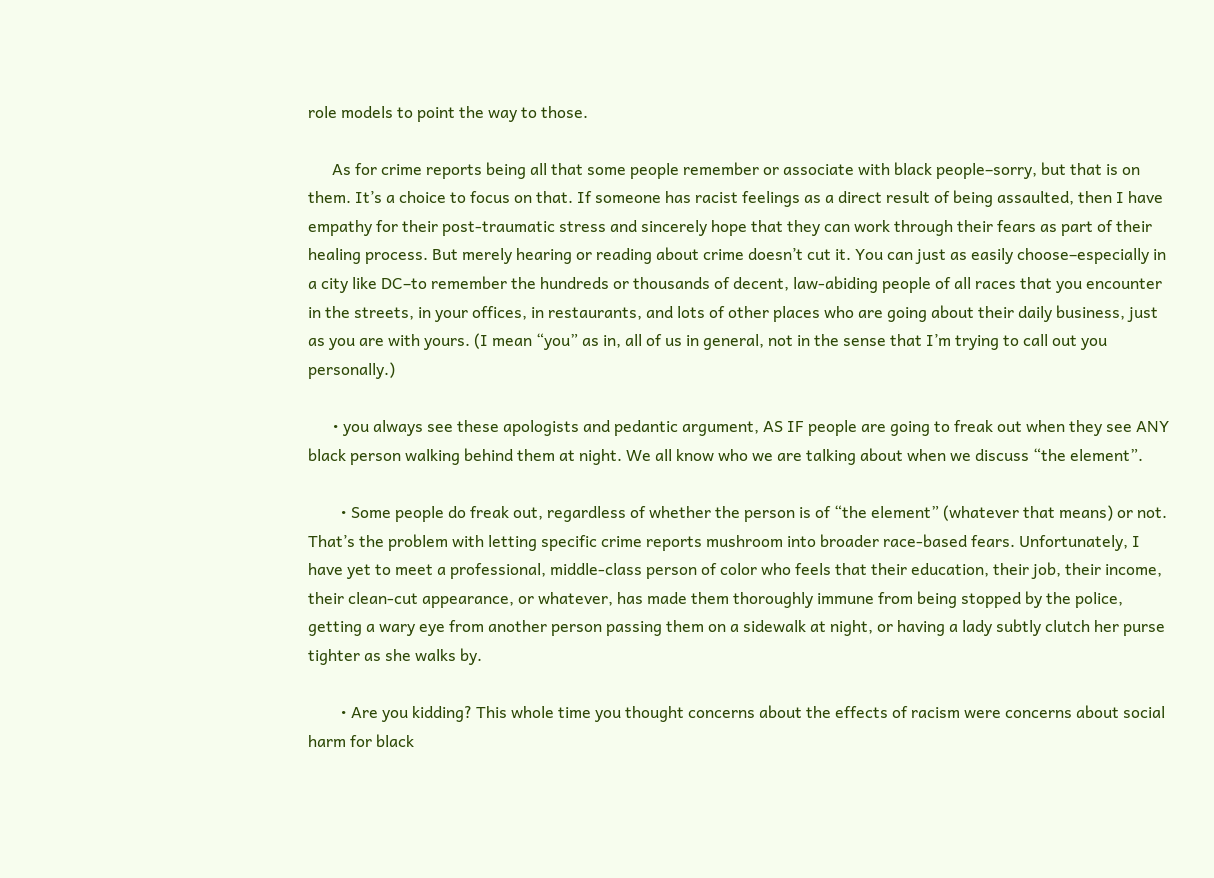role models to point the way to those.

      As for crime reports being all that some people remember or associate with black people–sorry, but that is on them. It’s a choice to focus on that. If someone has racist feelings as a direct result of being assaulted, then I have empathy for their post-traumatic stress and sincerely hope that they can work through their fears as part of their healing process. But merely hearing or reading about crime doesn’t cut it. You can just as easily choose–especially in a city like DC–to remember the hundreds or thousands of decent, law-abiding people of all races that you encounter in the streets, in your offices, in restaurants, and lots of other places who are going about their daily business, just as you are with yours. (I mean “you” as in, all of us in general, not in the sense that I’m trying to call out you personally.)

      • you always see these apologists and pedantic argument, AS IF people are going to freak out when they see ANY black person walking behind them at night. We all know who we are talking about when we discuss “the element”.

        • Some people do freak out, regardless of whether the person is of “the element” (whatever that means) or not. That’s the problem with letting specific crime reports mushroom into broader race-based fears. Unfortunately, I have yet to meet a professional, middle-class person of color who feels that their education, their job, their income, their clean-cut appearance, or whatever, has made them thoroughly immune from being stopped by the police, getting a wary eye from another person passing them on a sidewalk at night, or having a lady subtly clutch her purse tighter as she walks by.

        • Are you kidding? This whole time you thought concerns about the effects of racism were concerns about social harm for black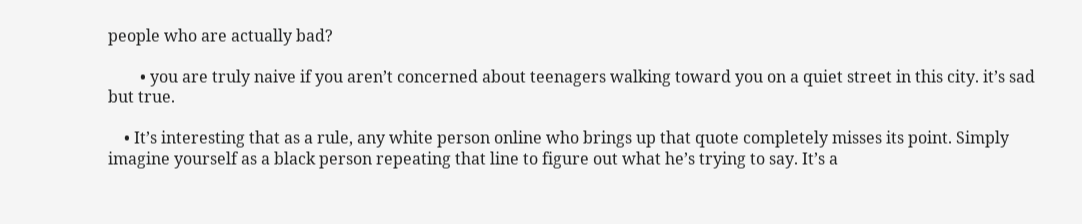people who are actually bad?

        • you are truly naive if you aren’t concerned about teenagers walking toward you on a quiet street in this city. it’s sad but true.

    • It’s interesting that as a rule, any white person online who brings up that quote completely misses its point. Simply imagine yourself as a black person repeating that line to figure out what he’s trying to say. It’s a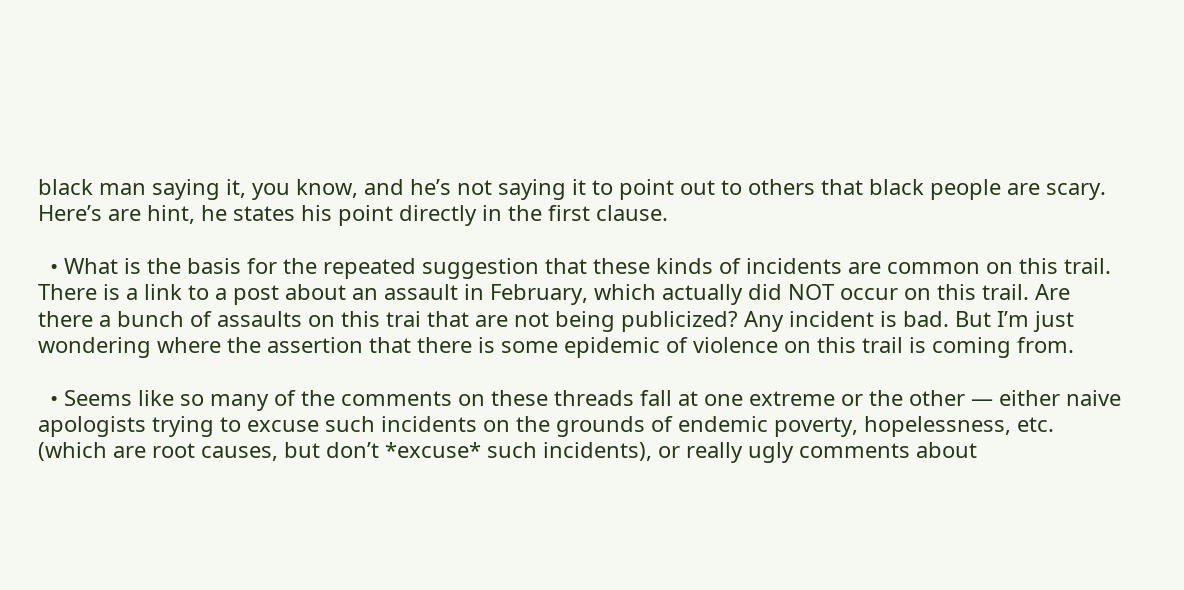black man saying it, you know, and he’s not saying it to point out to others that black people are scary. Here’s are hint, he states his point directly in the first clause.

  • What is the basis for the repeated suggestion that these kinds of incidents are common on this trail. There is a link to a post about an assault in February, which actually did NOT occur on this trail. Are there a bunch of assaults on this trai that are not being publicized? Any incident is bad. But I’m just wondering where the assertion that there is some epidemic of violence on this trail is coming from.

  • Seems like so many of the comments on these threads fall at one extreme or the other — either naive apologists trying to excuse such incidents on the grounds of endemic poverty, hopelessness, etc. (which are root causes, but don’t *excuse* such incidents), or really ugly comments about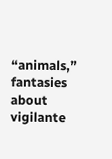“animals,” fantasies about vigilante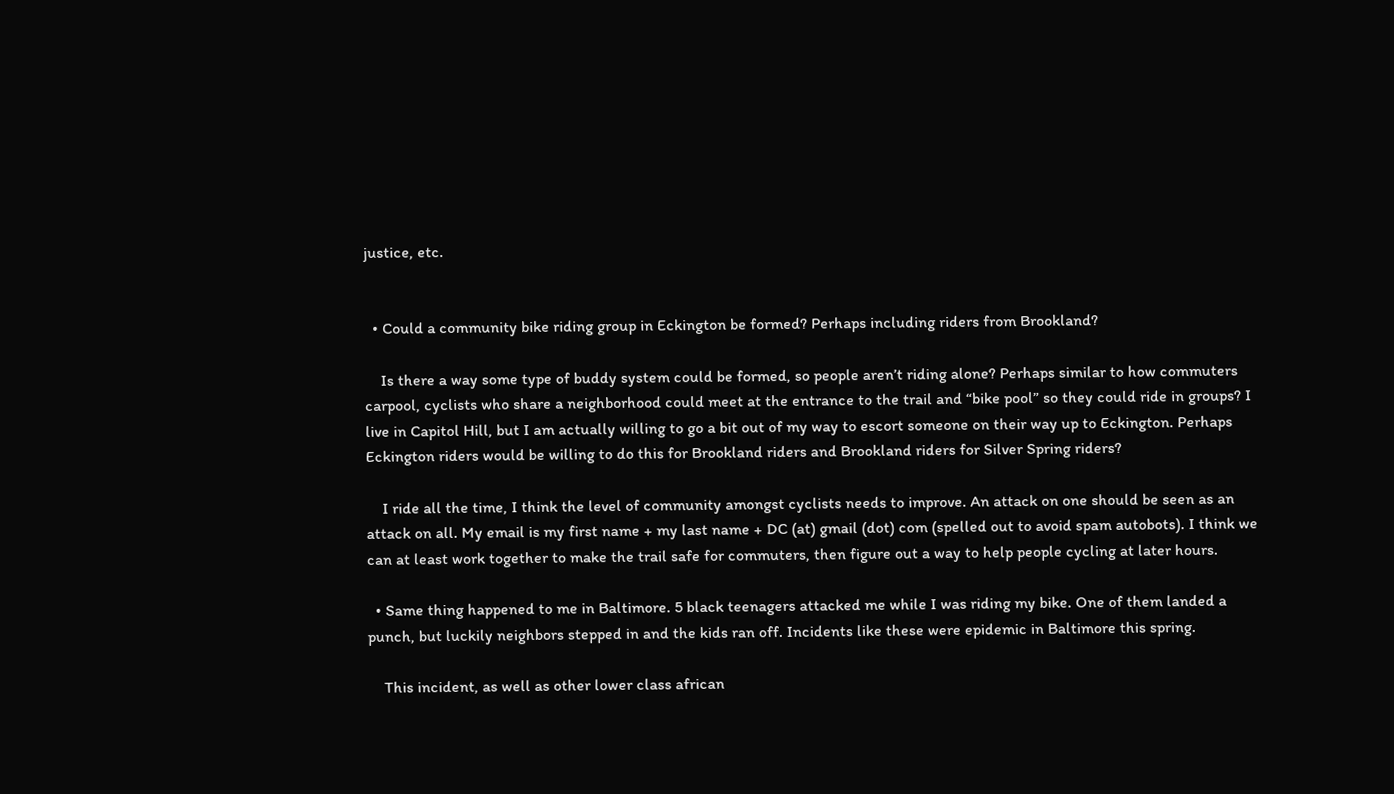justice, etc.


  • Could a community bike riding group in Eckington be formed? Perhaps including riders from Brookland?

    Is there a way some type of buddy system could be formed, so people aren’t riding alone? Perhaps similar to how commuters carpool, cyclists who share a neighborhood could meet at the entrance to the trail and “bike pool” so they could ride in groups? I live in Capitol Hill, but I am actually willing to go a bit out of my way to escort someone on their way up to Eckington. Perhaps Eckington riders would be willing to do this for Brookland riders and Brookland riders for Silver Spring riders?

    I ride all the time, I think the level of community amongst cyclists needs to improve. An attack on one should be seen as an attack on all. My email is my first name + my last name + DC (at) gmail (dot) com (spelled out to avoid spam autobots). I think we can at least work together to make the trail safe for commuters, then figure out a way to help people cycling at later hours.

  • Same thing happened to me in Baltimore. 5 black teenagers attacked me while I was riding my bike. One of them landed a punch, but luckily neighbors stepped in and the kids ran off. Incidents like these were epidemic in Baltimore this spring.

    This incident, as well as other lower class african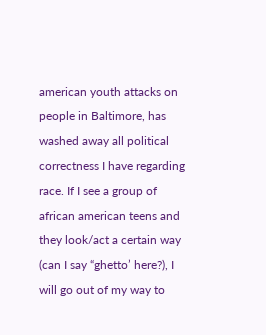american youth attacks on people in Baltimore, has washed away all political correctness I have regarding race. If I see a group of african american teens and they look/act a certain way (can I say “ghetto’ here?), I will go out of my way to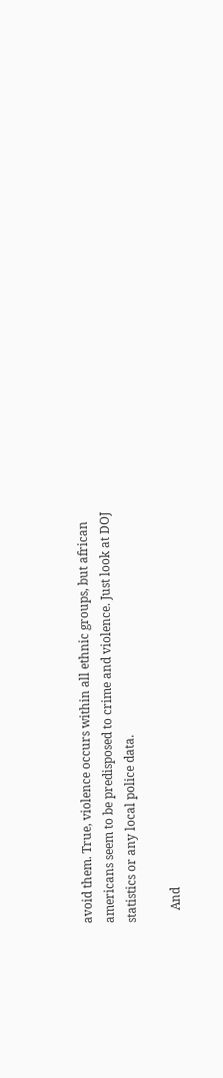avoid them. True, violence occurs within all ethnic groups, but african americans seem to be predisposed to crime and violence. Just look at DOJ statistics or any local police data.

    And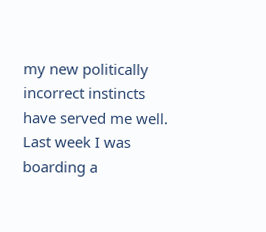my new politically incorrect instincts have served me well. Last week I was boarding a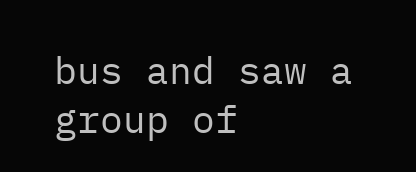bus and saw a group of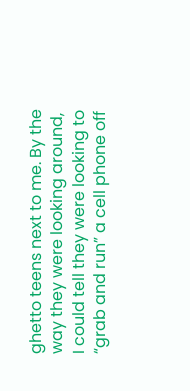ghetto teens next to me. By the way they were looking around, I could tell they were looking to “grab and run” a cell phone off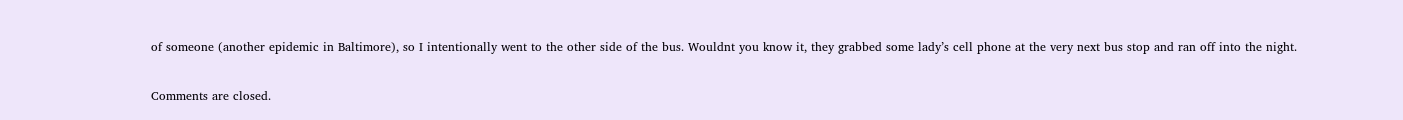of someone (another epidemic in Baltimore), so I intentionally went to the other side of the bus. Wouldnt you know it, they grabbed some lady’s cell phone at the very next bus stop and ran off into the night.

Comments are closed.